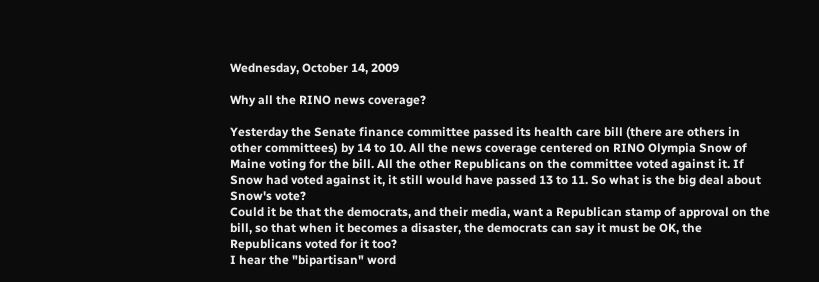Wednesday, October 14, 2009

Why all the RINO news coverage?

Yesterday the Senate finance committee passed its health care bill (there are others in other committees) by 14 to 10. All the news coverage centered on RINO Olympia Snow of Maine voting for the bill. All the other Republicans on the committee voted against it. If Snow had voted against it, it still would have passed 13 to 11. So what is the big deal about Snow's vote?
Could it be that the democrats, and their media, want a Republican stamp of approval on the bill, so that when it becomes a disaster, the democrats can say it must be OK, the Republicans voted for it too?
I hear the "bipartisan" word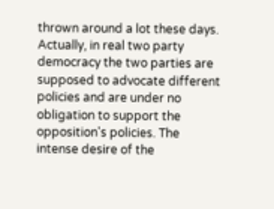thrown around a lot these days. Actually, in real two party democracy the two parties are supposed to advocate different policies and are under no obligation to support the opposition's policies. The intense desire of the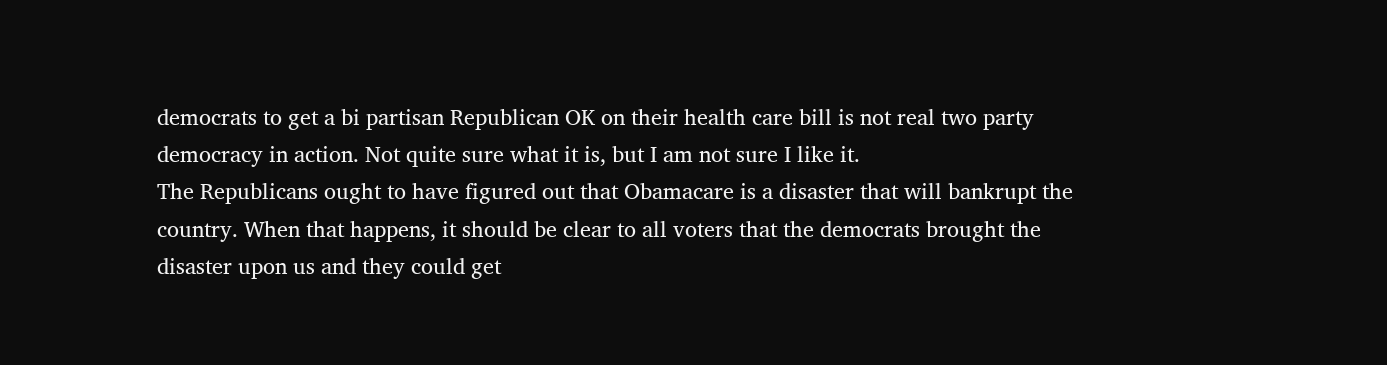democrats to get a bi partisan Republican OK on their health care bill is not real two party democracy in action. Not quite sure what it is, but I am not sure I like it.
The Republicans ought to have figured out that Obamacare is a disaster that will bankrupt the country. When that happens, it should be clear to all voters that the democrats brought the disaster upon us and they could get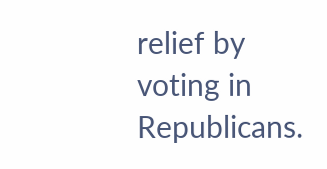relief by voting in Republicans.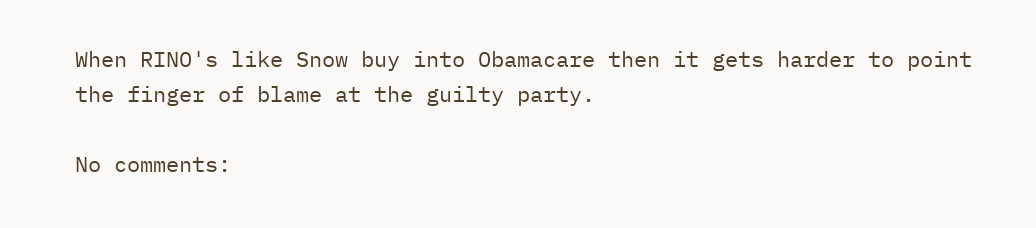When RINO's like Snow buy into Obamacare then it gets harder to point the finger of blame at the guilty party.

No comments: